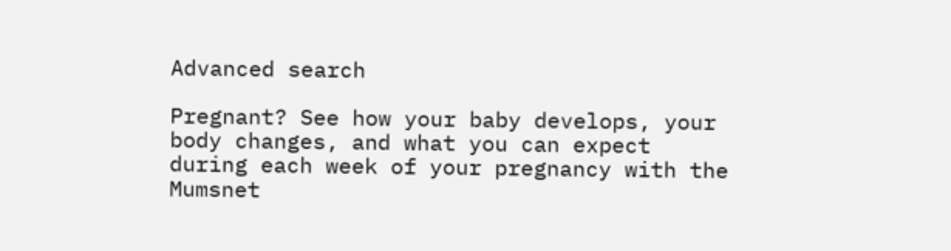Advanced search

Pregnant? See how your baby develops, your body changes, and what you can expect during each week of your pregnancy with the Mumsnet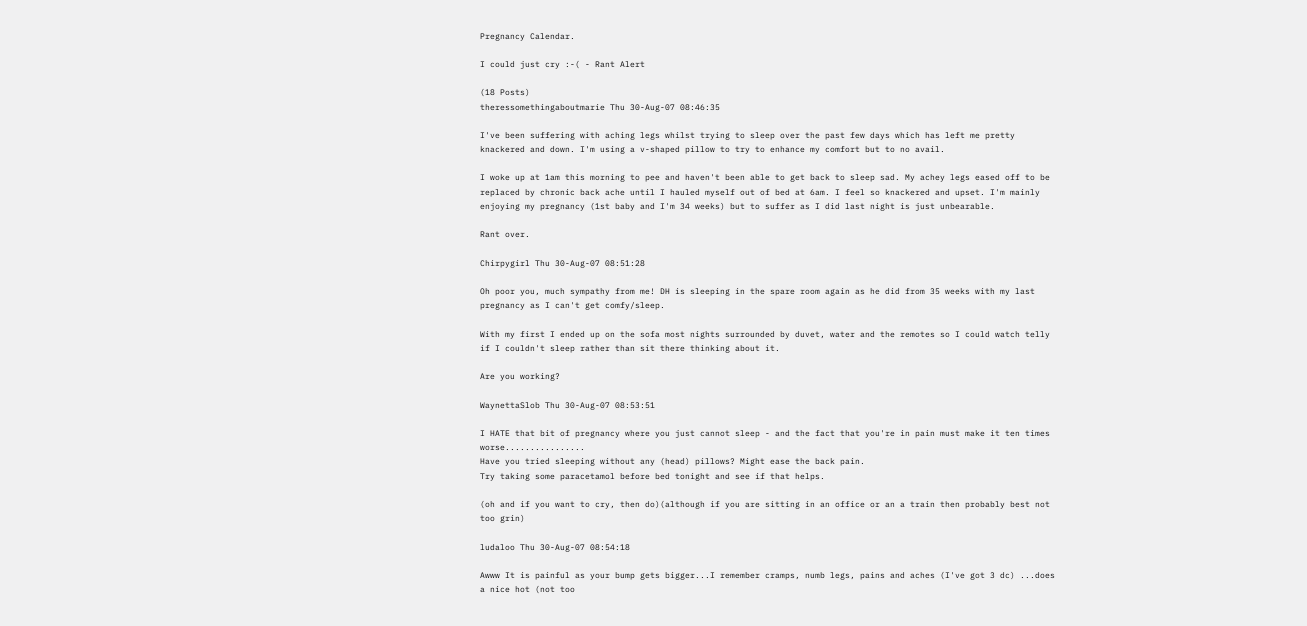Pregnancy Calendar.

I could just cry :-( - Rant Alert

(18 Posts)
theressomethingaboutmarie Thu 30-Aug-07 08:46:35

I've been suffering with aching legs whilst trying to sleep over the past few days which has left me pretty knackered and down. I'm using a v-shaped pillow to try to enhance my comfort but to no avail.

I woke up at 1am this morning to pee and haven't been able to get back to sleep sad. My achey legs eased off to be replaced by chronic back ache until I hauled myself out of bed at 6am. I feel so knackered and upset. I'm mainly enjoying my pregnancy (1st baby and I'm 34 weeks) but to suffer as I did last night is just unbearable.

Rant over.

Chirpygirl Thu 30-Aug-07 08:51:28

Oh poor you, much sympathy from me! DH is sleeping in the spare room again as he did from 35 weeks with my last pregnancy as I can't get comfy/sleep.

With my first I ended up on the sofa most nights surrounded by duvet, water and the remotes so I could watch telly if I couldn't sleep rather than sit there thinking about it.

Are you working?

WaynettaSlob Thu 30-Aug-07 08:53:51

I HATE that bit of pregnancy where you just cannot sleep - and the fact that you're in pain must make it ten times worse................
Have you tried sleeping without any (head) pillows? Might ease the back pain.
Try taking some paracetamol before bed tonight and see if that helps.

(oh and if you want to cry, then do)(although if you are sitting in an office or an a train then probably best not too grin)

ludaloo Thu 30-Aug-07 08:54:18

Awww It is painful as your bump gets bigger...I remember cramps, numb legs, pains and aches (I've got 3 dc) ...does a nice hot (not too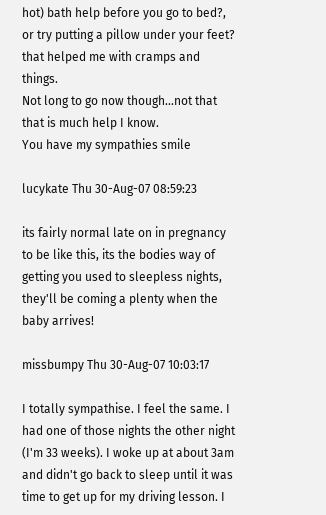hot) bath help before you go to bed?, or try putting a pillow under your feet? that helped me with cramps and things.
Not long to go now though...not that that is much help I know.
You have my sympathies smile

lucykate Thu 30-Aug-07 08:59:23

its fairly normal late on in pregnancy to be like this, its the bodies way of getting you used to sleepless nights, they'll be coming a plenty when the baby arrives!

missbumpy Thu 30-Aug-07 10:03:17

I totally sympathise. I feel the same. I had one of those nights the other night (I'm 33 weeks). I woke up at about 3am and didn't go back to sleep until it was time to get up for my driving lesson. I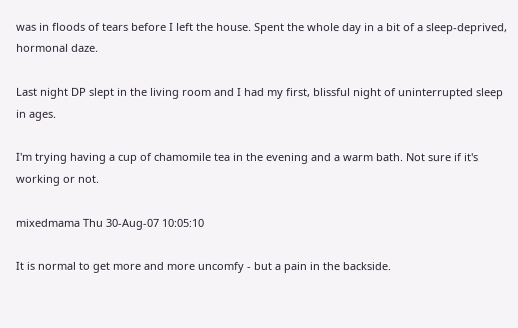was in floods of tears before I left the house. Spent the whole day in a bit of a sleep-deprived, hormonal daze.

Last night DP slept in the living room and I had my first, blissful night of uninterrupted sleep in ages.

I'm trying having a cup of chamomile tea in the evening and a warm bath. Not sure if it's working or not.

mixedmama Thu 30-Aug-07 10:05:10

It is normal to get more and more uncomfy - but a pain in the backside.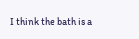I think the bath is a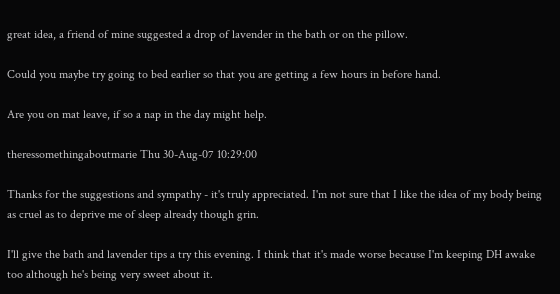great idea, a friend of mine suggested a drop of lavender in the bath or on the pillow.

Could you maybe try going to bed earlier so that you are getting a few hours in before hand.

Are you on mat leave, if so a nap in the day might help.

theressomethingaboutmarie Thu 30-Aug-07 10:29:00

Thanks for the suggestions and sympathy - it's truly appreciated. I'm not sure that I like the idea of my body being as cruel as to deprive me of sleep already though grin.

I'll give the bath and lavender tips a try this evening. I think that it's made worse because I'm keeping DH awake too although he's being very sweet about it.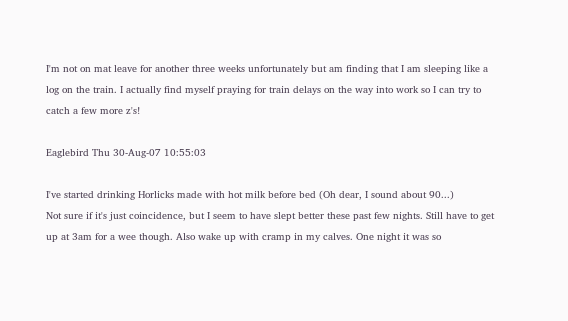I'm not on mat leave for another three weeks unfortunately but am finding that I am sleeping like a log on the train. I actually find myself praying for train delays on the way into work so I can try to catch a few more z's!

Eaglebird Thu 30-Aug-07 10:55:03

I've started drinking Horlicks made with hot milk before bed (Oh dear, I sound about 90...)
Not sure if it's just coincidence, but I seem to have slept better these past few nights. Still have to get up at 3am for a wee though. Also wake up with cramp in my calves. One night it was so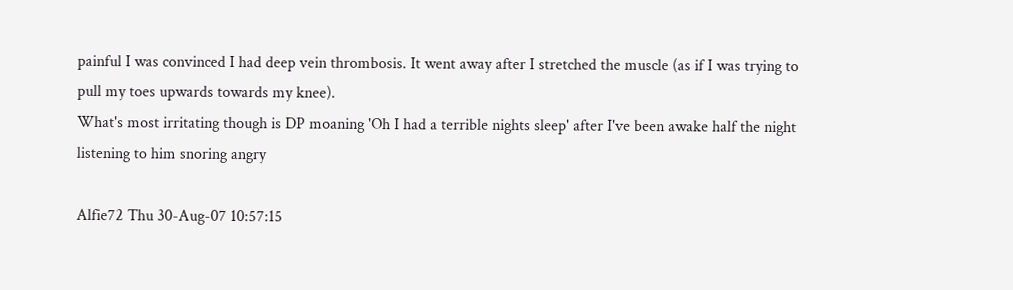painful I was convinced I had deep vein thrombosis. It went away after I stretched the muscle (as if I was trying to pull my toes upwards towards my knee).
What's most irritating though is DP moaning 'Oh I had a terrible nights sleep' after I've been awake half the night listening to him snoring angry

Alfie72 Thu 30-Aug-07 10:57:15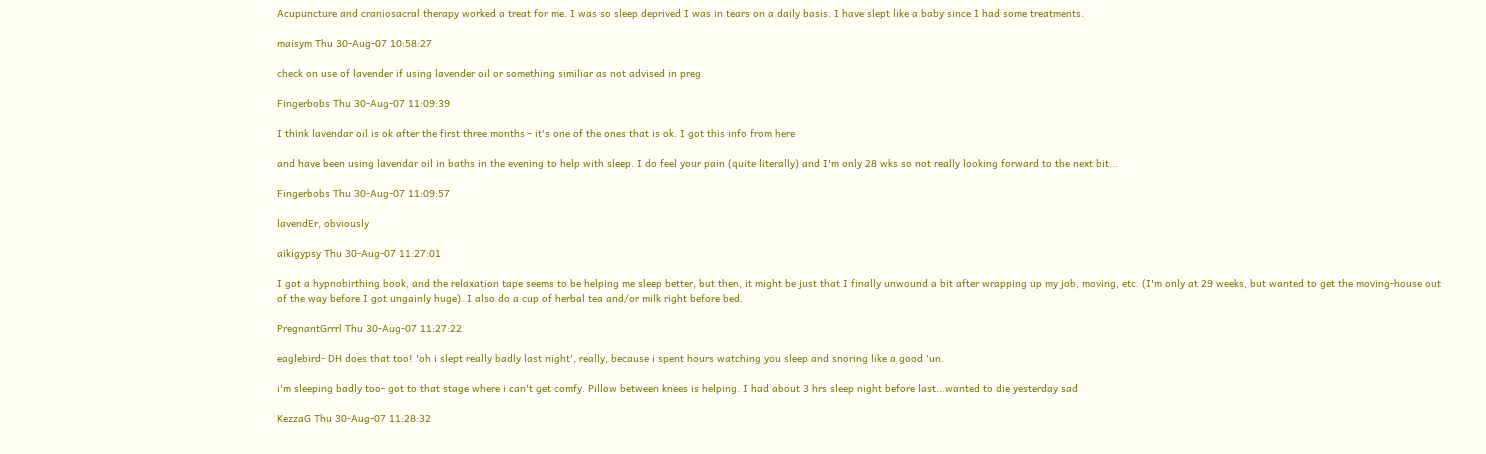Acupuncture and craniosacral therapy worked a treat for me. I was so sleep deprived I was in tears on a daily basis. I have slept like a baby since I had some treatments.

maisym Thu 30-Aug-07 10:58:27

check on use of lavender if using lavender oil or something similiar as not advised in preg.

Fingerbobs Thu 30-Aug-07 11:09:39

I think lavendar oil is ok after the first three months - it's one of the ones that is ok. I got this info from here

and have been using lavendar oil in baths in the evening to help with sleep. I do feel your pain (quite literally) and I'm only 28 wks so not really looking forward to the next bit...

Fingerbobs Thu 30-Aug-07 11:09:57

lavendEr, obviously

aikigypsy Thu 30-Aug-07 11:27:01

I got a hypnobirthing book, and the relaxation tape seems to be helping me sleep better, but then, it might be just that I finally unwound a bit after wrapping up my job, moving, etc. (I'm only at 29 weeks, but wanted to get the moving-house out of the way before I got ungainly huge). I also do a cup of herbal tea and/or milk right before bed.

PregnantGrrrl Thu 30-Aug-07 11:27:22

eaglebird- DH does that too! 'oh i slept really badly last night', really, because i spent hours watching you sleep and snoring like a good 'un.

i'm sleeping badly too- got to that stage where i can't get comfy. Pillow between knees is helping. I had about 3 hrs sleep night before last...wanted to die yesterday sad

KezzaG Thu 30-Aug-07 11:28:32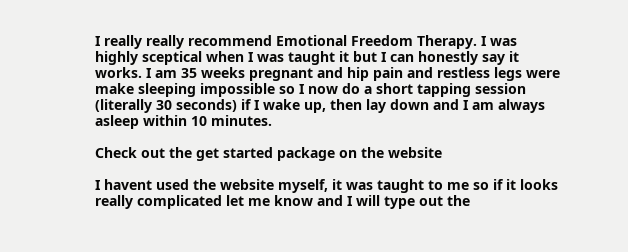I really really recommend Emotional Freedom Therapy. I was highly sceptical when I was taught it but I can honestly say it works. I am 35 weeks pregnant and hip pain and restless legs were make sleeping impossible so I now do a short tapping session (literally 30 seconds) if I wake up, then lay down and I am always asleep within 10 minutes.

Check out the get started package on the website

I havent used the website myself, it was taught to me so if it looks really complicated let me know and I will type out the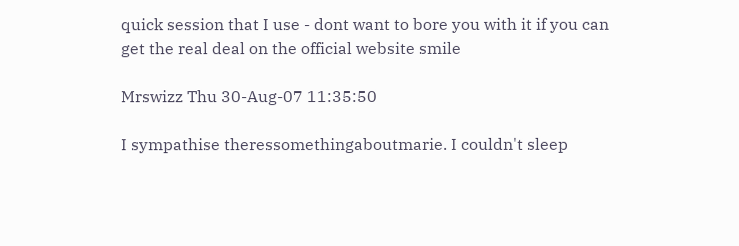quick session that I use - dont want to bore you with it if you can get the real deal on the official website smile

Mrswizz Thu 30-Aug-07 11:35:50

I sympathise theressomethingaboutmarie. I couldn't sleep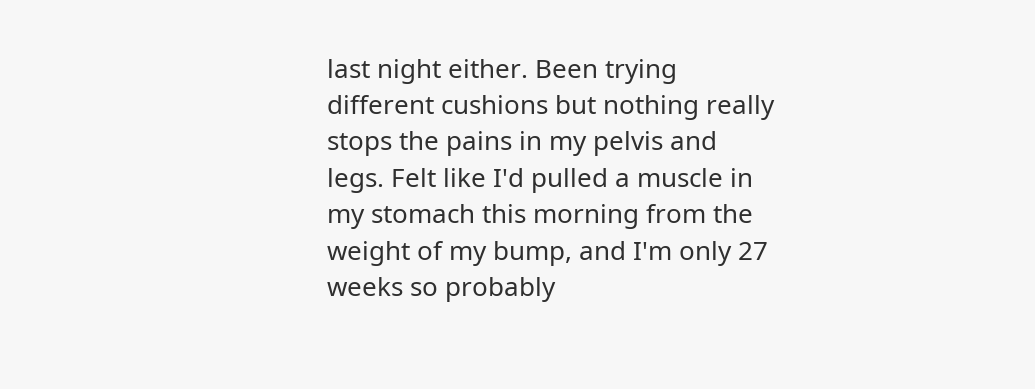last night either. Been trying different cushions but nothing really stops the pains in my pelvis and legs. Felt like I'd pulled a muscle in my stomach this morning from the weight of my bump, and I'm only 27 weeks so probably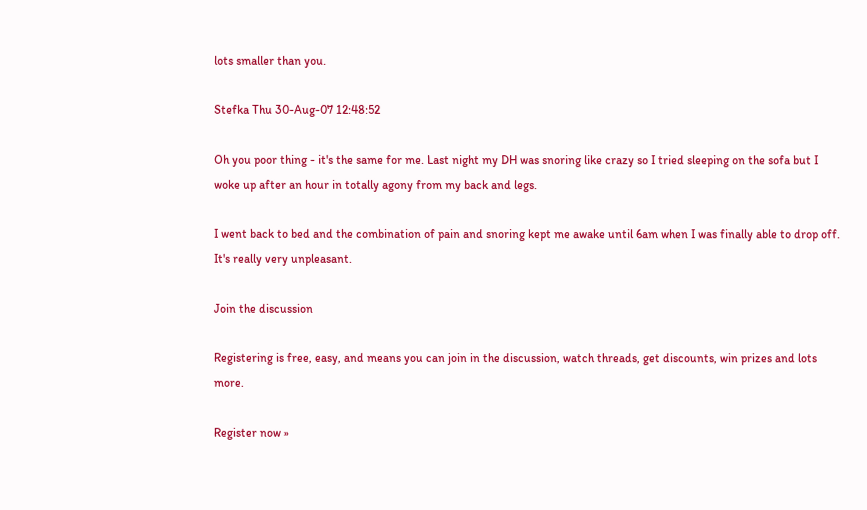lots smaller than you.

Stefka Thu 30-Aug-07 12:48:52

Oh you poor thing - it's the same for me. Last night my DH was snoring like crazy so I tried sleeping on the sofa but I woke up after an hour in totally agony from my back and legs.

I went back to bed and the combination of pain and snoring kept me awake until 6am when I was finally able to drop off. It's really very unpleasant.

Join the discussion

Registering is free, easy, and means you can join in the discussion, watch threads, get discounts, win prizes and lots more.

Register now »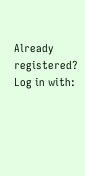Already registered? Log in with: